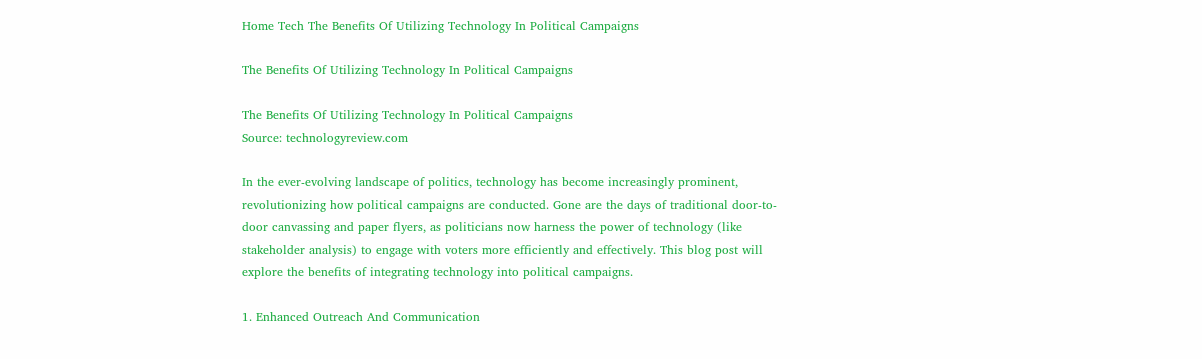Home Tech The Benefits Of Utilizing Technology In Political Campaigns

The Benefits Of Utilizing Technology In Political Campaigns

The Benefits Of Utilizing Technology In Political Campaigns
Source: technologyreview.com

In the ever-evolving landscape of politics, technology has become increasingly prominent, revolutionizing how political campaigns are conducted. Gone are the days of traditional door-to-door canvassing and paper flyers, as politicians now harness the power of technology (like stakeholder analysis) to engage with voters more efficiently and effectively. This blog post will explore the benefits of integrating technology into political campaigns.

1. Enhanced Outreach And Communication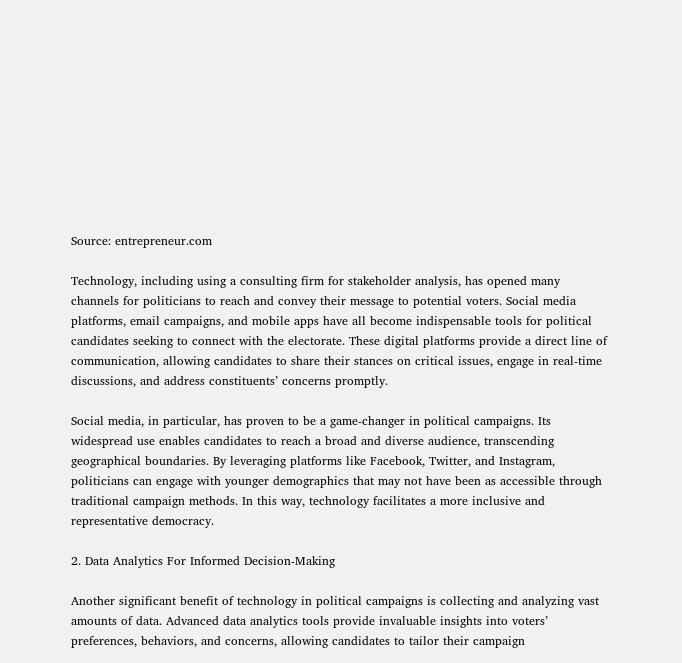Source: entrepreneur.com

Technology, including using a consulting firm for stakeholder analysis, has opened many channels for politicians to reach and convey their message to potential voters. Social media platforms, email campaigns, and mobile apps have all become indispensable tools for political candidates seeking to connect with the electorate. These digital platforms provide a direct line of communication, allowing candidates to share their stances on critical issues, engage in real-time discussions, and address constituents’ concerns promptly.

Social media, in particular, has proven to be a game-changer in political campaigns. Its widespread use enables candidates to reach a broad and diverse audience, transcending geographical boundaries. By leveraging platforms like Facebook, Twitter, and Instagram, politicians can engage with younger demographics that may not have been as accessible through traditional campaign methods. In this way, technology facilitates a more inclusive and representative democracy.

2. Data Analytics For Informed Decision-Making

Another significant benefit of technology in political campaigns is collecting and analyzing vast amounts of data. Advanced data analytics tools provide invaluable insights into voters’ preferences, behaviors, and concerns, allowing candidates to tailor their campaign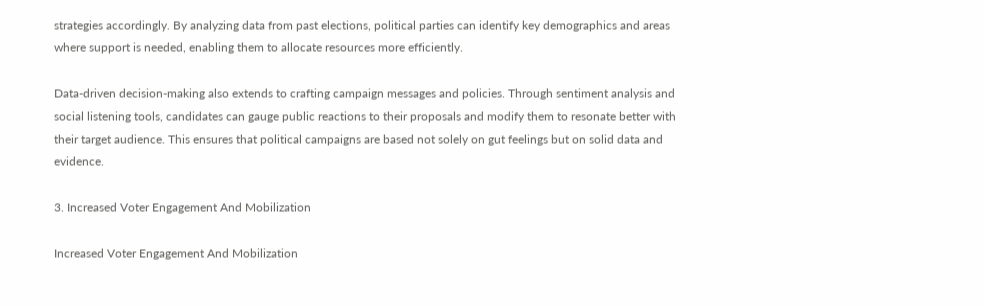strategies accordingly. By analyzing data from past elections, political parties can identify key demographics and areas where support is needed, enabling them to allocate resources more efficiently.

Data-driven decision-making also extends to crafting campaign messages and policies. Through sentiment analysis and social listening tools, candidates can gauge public reactions to their proposals and modify them to resonate better with their target audience. This ensures that political campaigns are based not solely on gut feelings but on solid data and evidence.

3. Increased Voter Engagement And Mobilization

Increased Voter Engagement And Mobilization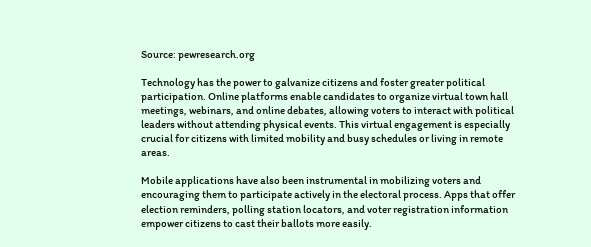Source: pewresearch.org

Technology has the power to galvanize citizens and foster greater political participation. Online platforms enable candidates to organize virtual town hall meetings, webinars, and online debates, allowing voters to interact with political leaders without attending physical events. This virtual engagement is especially crucial for citizens with limited mobility and busy schedules or living in remote areas.

Mobile applications have also been instrumental in mobilizing voters and encouraging them to participate actively in the electoral process. Apps that offer election reminders, polling station locators, and voter registration information empower citizens to cast their ballots more easily.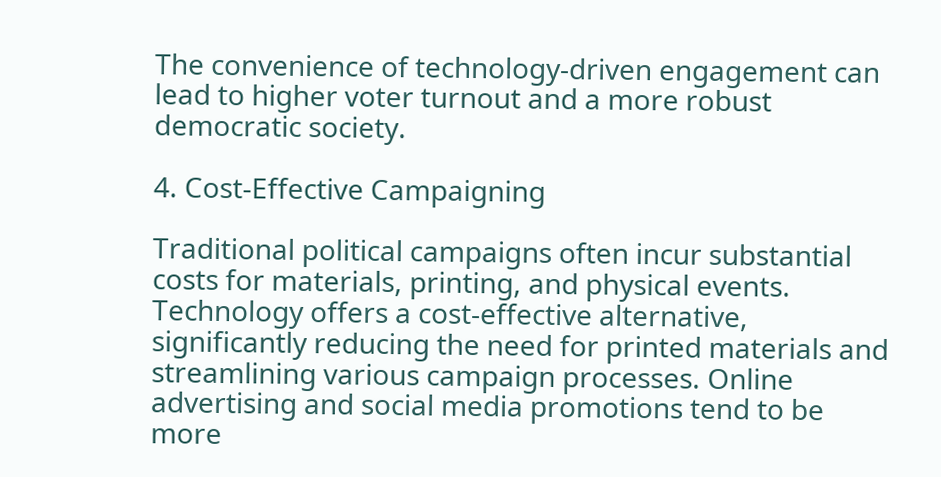The convenience of technology-driven engagement can lead to higher voter turnout and a more robust democratic society.

4. Cost-Effective Campaigning

Traditional political campaigns often incur substantial costs for materials, printing, and physical events. Technology offers a cost-effective alternative, significantly reducing the need for printed materials and streamlining various campaign processes. Online advertising and social media promotions tend to be more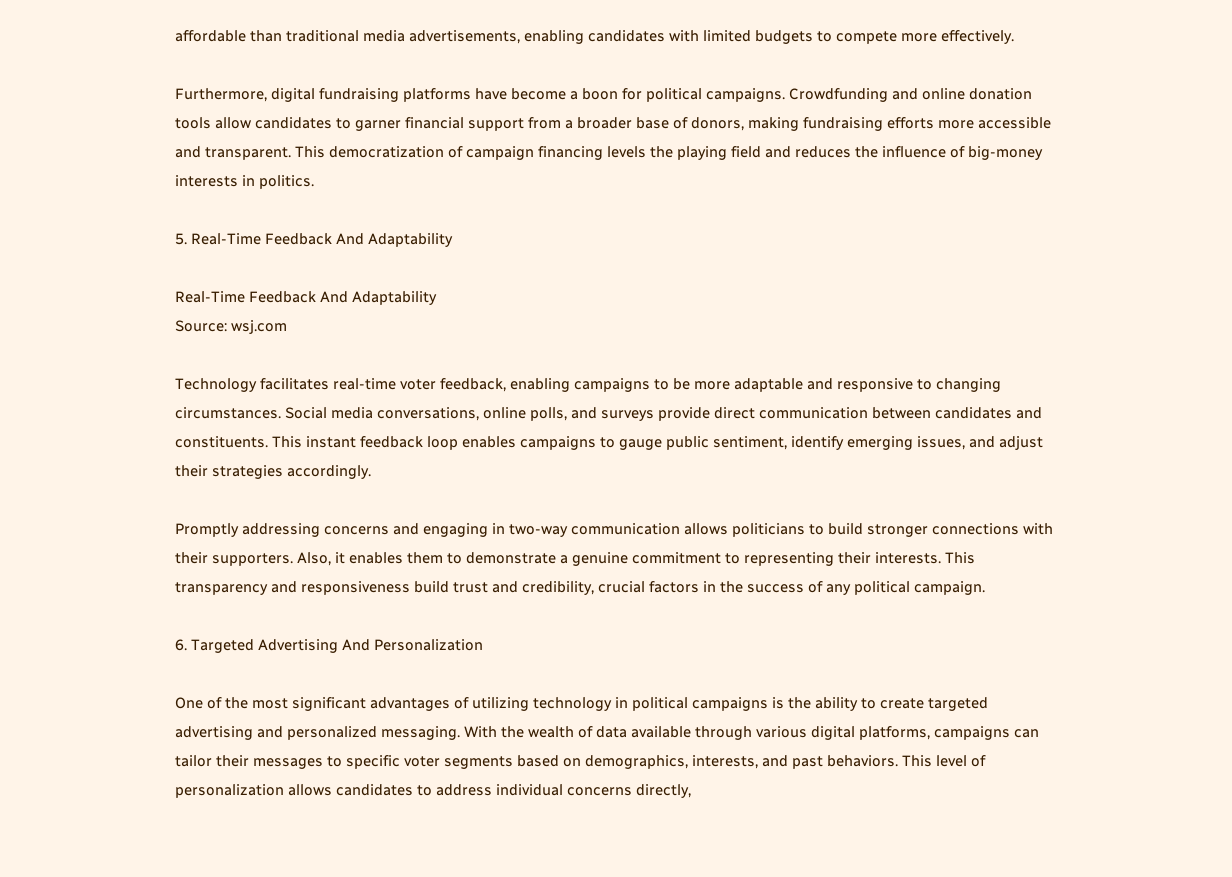affordable than traditional media advertisements, enabling candidates with limited budgets to compete more effectively.

Furthermore, digital fundraising platforms have become a boon for political campaigns. Crowdfunding and online donation tools allow candidates to garner financial support from a broader base of donors, making fundraising efforts more accessible and transparent. This democratization of campaign financing levels the playing field and reduces the influence of big-money interests in politics.

5. Real-Time Feedback And Adaptability

Real-Time Feedback And Adaptability
Source: wsj.com

Technology facilitates real-time voter feedback, enabling campaigns to be more adaptable and responsive to changing circumstances. Social media conversations, online polls, and surveys provide direct communication between candidates and constituents. This instant feedback loop enables campaigns to gauge public sentiment, identify emerging issues, and adjust their strategies accordingly.

Promptly addressing concerns and engaging in two-way communication allows politicians to build stronger connections with their supporters. Also, it enables them to demonstrate a genuine commitment to representing their interests. This transparency and responsiveness build trust and credibility, crucial factors in the success of any political campaign.

6. Targeted Advertising And Personalization

One of the most significant advantages of utilizing technology in political campaigns is the ability to create targeted advertising and personalized messaging. With the wealth of data available through various digital platforms, campaigns can tailor their messages to specific voter segments based on demographics, interests, and past behaviors. This level of personalization allows candidates to address individual concerns directly,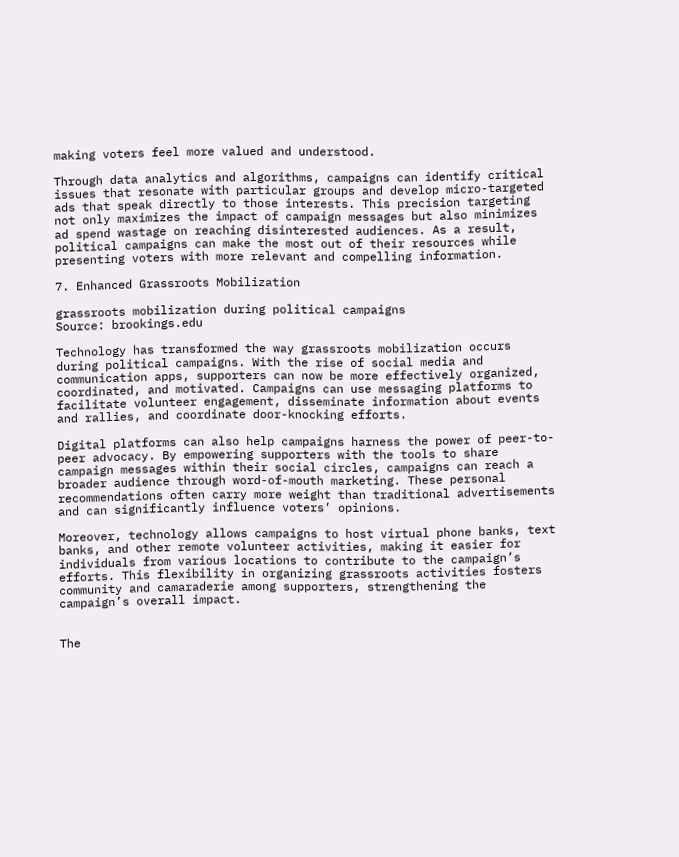making voters feel more valued and understood.

Through data analytics and algorithms, campaigns can identify critical issues that resonate with particular groups and develop micro-targeted ads that speak directly to those interests. This precision targeting not only maximizes the impact of campaign messages but also minimizes ad spend wastage on reaching disinterested audiences. As a result, political campaigns can make the most out of their resources while presenting voters with more relevant and compelling information.

7. Enhanced Grassroots Mobilization

grassroots mobilization during political campaigns
Source: brookings.edu

Technology has transformed the way grassroots mobilization occurs during political campaigns. With the rise of social media and communication apps, supporters can now be more effectively organized, coordinated, and motivated. Campaigns can use messaging platforms to facilitate volunteer engagement, disseminate information about events and rallies, and coordinate door-knocking efforts.

Digital platforms can also help campaigns harness the power of peer-to-peer advocacy. By empowering supporters with the tools to share campaign messages within their social circles, campaigns can reach a broader audience through word-of-mouth marketing. These personal recommendations often carry more weight than traditional advertisements and can significantly influence voters’ opinions.

Moreover, technology allows campaigns to host virtual phone banks, text banks, and other remote volunteer activities, making it easier for individuals from various locations to contribute to the campaign’s efforts. This flexibility in organizing grassroots activities fosters community and camaraderie among supporters, strengthening the campaign’s overall impact.


The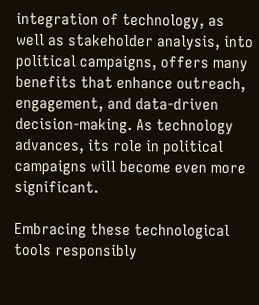integration of technology, as well as stakeholder analysis, into political campaigns, offers many benefits that enhance outreach, engagement, and data-driven decision-making. As technology advances, its role in political campaigns will become even more significant.

Embracing these technological tools responsibly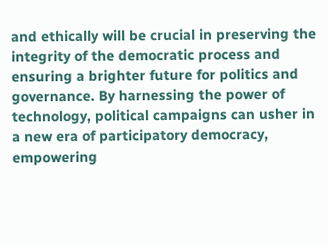and ethically will be crucial in preserving the integrity of the democratic process and ensuring a brighter future for politics and governance. By harnessing the power of technology, political campaigns can usher in a new era of participatory democracy, empowering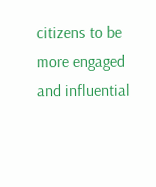citizens to be more engaged and influential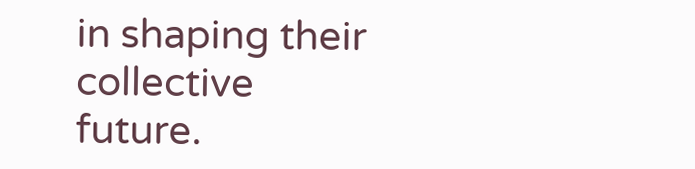in shaping their collective future.